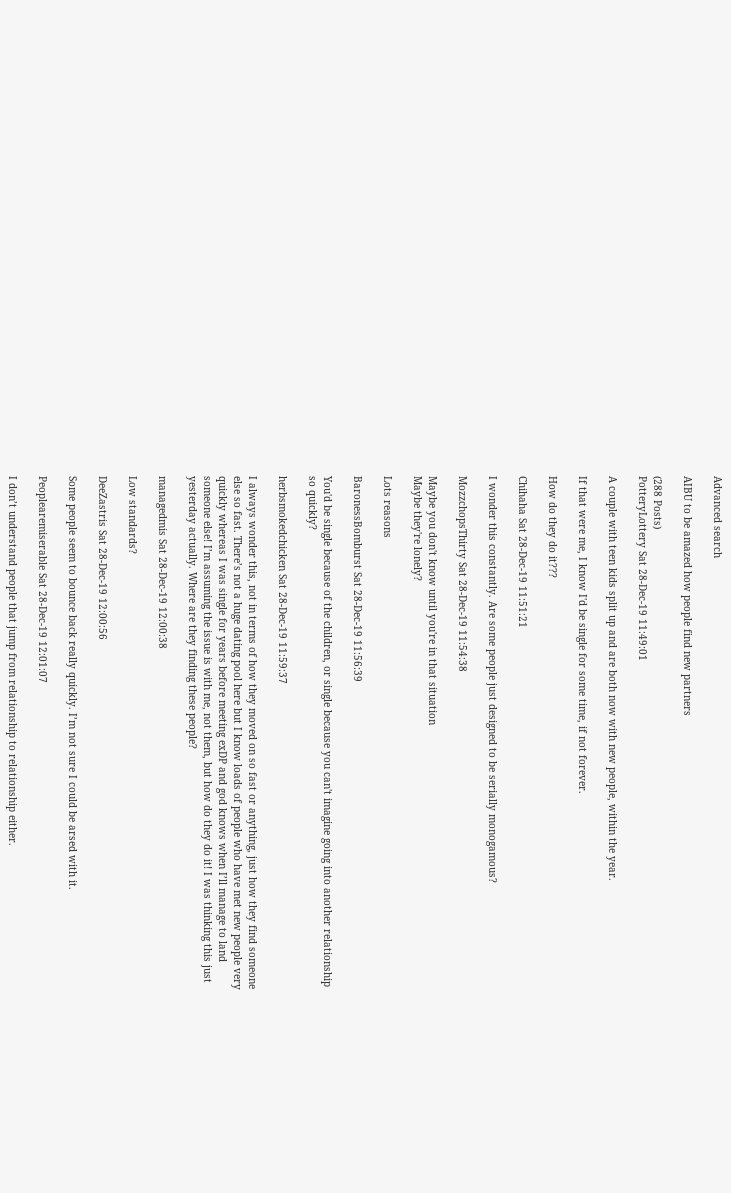Advanced search

AIBU to be amazed how people find new partners

(288 Posts)
PotteryLottery Sat 28-Dec-19 11:49:01

A couple with teen kids split up and are both now with new people, within the year.

If that were me, I know I'd be single for some time, if not forever.

How do they do it???

Chihaha Sat 28-Dec-19 11:51:21

I wonder this constantly. Are some people just designed to be serially monogamous?

MozzchopsThirty Sat 28-Dec-19 11:54:38

Maybe you don't know until you're in that situation
Maybe they're lonely?

Lots reasons

BaronessBomburst Sat 28-Dec-19 11:56:39

You'd be single because of the children, or single because you can't imagine going into another relationship so quickly?

herbsmokedchicken Sat 28-Dec-19 11:59:37

I always wonder this, not in terms of how they moved on so fast or anything, just how they find someone else so fast. There’s not a huge dating pool here but I know loads of people who have met new people very quickly whereas I was single for years before meeting exDP and god knows when I’ll manage to land someone else! I’m assuming the issue is with me, not them, but how do they do it! I was thinking this just yesterday actually. Where are they finding these people?

managedmis Sat 28-Dec-19 12:00:38

Low standards?

DeeZastris Sat 28-Dec-19 12:00:56

Some people seem to bounce back really quickly. I’m not sure I could be arsed with it.

Peoplearemiserable Sat 28-Dec-19 12:01:07

I don’t understand people that jump from relationship to relationship either.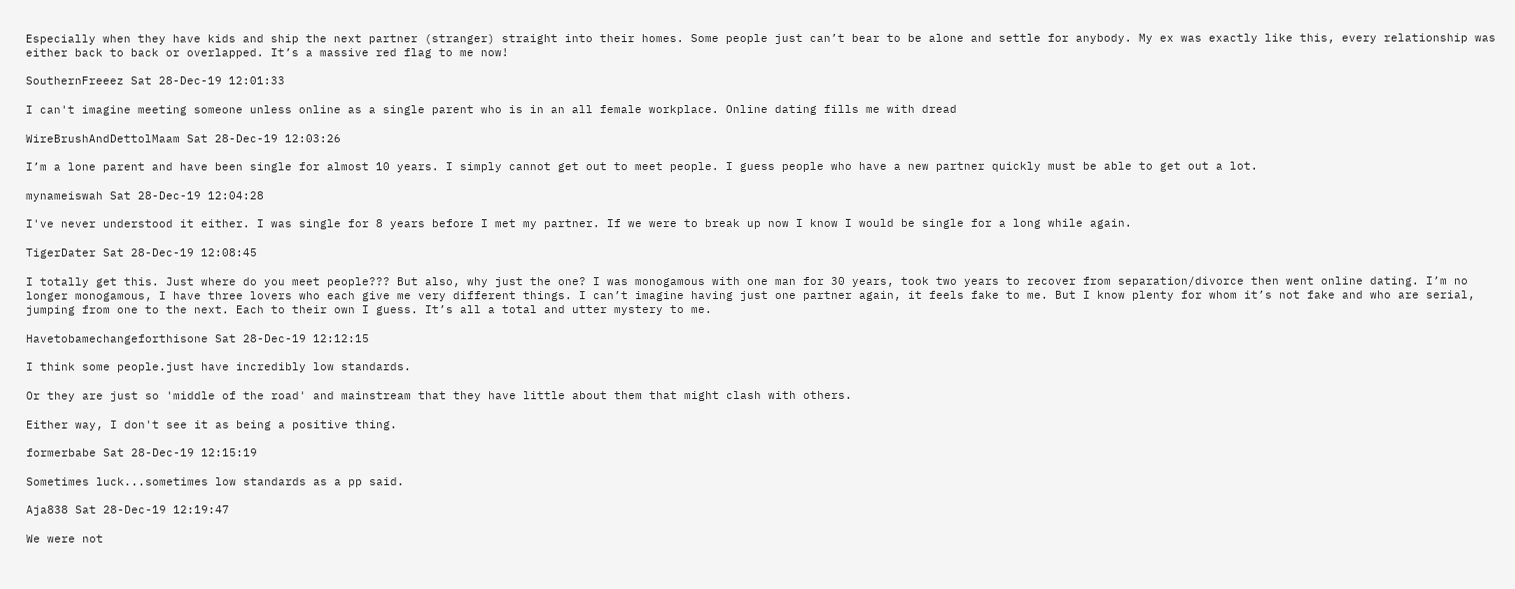Especially when they have kids and ship the next partner (stranger) straight into their homes. Some people just can’t bear to be alone and settle for anybody. My ex was exactly like this, every relationship was either back to back or overlapped. It’s a massive red flag to me now!

SouthernFreeez Sat 28-Dec-19 12:01:33

I can't imagine meeting someone unless online as a single parent who is in an all female workplace. Online dating fills me with dread

WireBrushAndDettolMaam Sat 28-Dec-19 12:03:26

I’m a lone parent and have been single for almost 10 years. I simply cannot get out to meet people. I guess people who have a new partner quickly must be able to get out a lot.

mynameiswah Sat 28-Dec-19 12:04:28

I've never understood it either. I was single for 8 years before I met my partner. If we were to break up now I know I would be single for a long while again.

TigerDater Sat 28-Dec-19 12:08:45

I totally get this. Just where do you meet people??? But also, why just the one? I was monogamous with one man for 30 years, took two years to recover from separation/divorce then went online dating. I’m no longer monogamous, I have three lovers who each give me very different things. I can’t imagine having just one partner again, it feels fake to me. But I know plenty for whom it’s not fake and who are serial, jumping from one to the next. Each to their own I guess. It’s all a total and utter mystery to me.

Havetobamechangeforthisone Sat 28-Dec-19 12:12:15

I think some people.just have incredibly low standards.

Or they are just so 'middle of the road' and mainstream that they have little about them that might clash with others.

Either way, I don't see it as being a positive thing.

formerbabe Sat 28-Dec-19 12:15:19

Sometimes luck...sometimes low standards as a pp said.

Aja838 Sat 28-Dec-19 12:19:47

We were not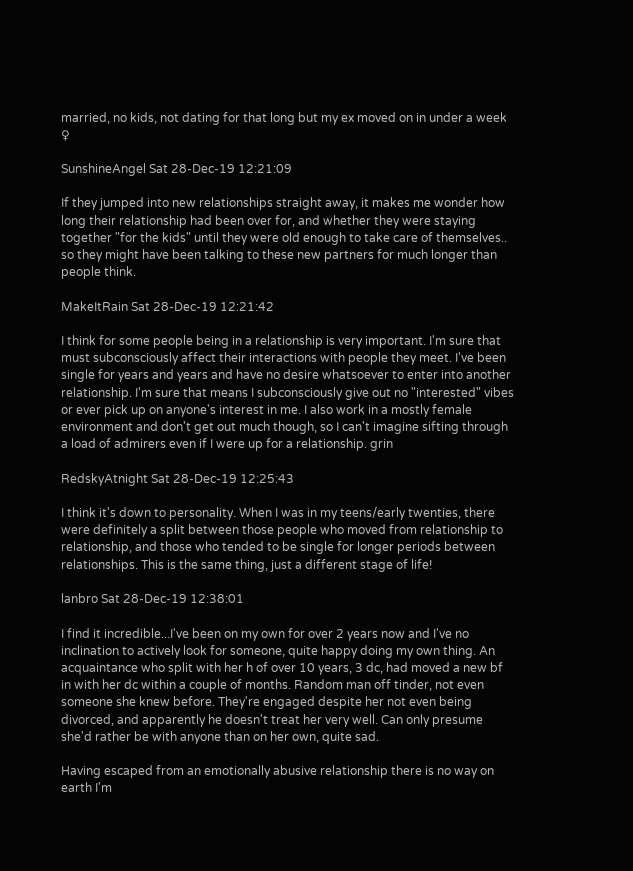married, no kids, not dating for that long but my ex moved on in under a week ♀

SunshineAngel Sat 28-Dec-19 12:21:09

If they jumped into new relationships straight away, it makes me wonder how long their relationship had been over for, and whether they were staying together "for the kids" until they were old enough to take care of themselves.. so they might have been talking to these new partners for much longer than people think.

MakeItRain Sat 28-Dec-19 12:21:42

I think for some people being in a relationship is very important. I'm sure that must subconsciously affect their interactions with people they meet. I've been single for years and years and have no desire whatsoever to enter into another relationship. I'm sure that means I subconsciously give out no "interested" vibes or ever pick up on anyone's interest in me. I also work in a mostly female environment and don't get out much though, so I can't imagine sifting through a load of admirers even if I were up for a relationship. grin

RedskyAtnight Sat 28-Dec-19 12:25:43

I think it's down to personality. When I was in my teens/early twenties, there were definitely a split between those people who moved from relationship to relationship, and those who tended to be single for longer periods between relationships. This is the same thing, just a different stage of life!

lanbro Sat 28-Dec-19 12:38:01

I find it incredible...I've been on my own for over 2 years now and I've no inclination to actively look for someone, quite happy doing my own thing. An acquaintance who split with her h of over 10 years, 3 dc, had moved a new bf in with her dc within a couple of months. Random man off tinder, not even someone she knew before. They're engaged despite her not even being divorced, and apparently he doesn't treat her very well. Can only presume she'd rather be with anyone than on her own, quite sad.

Having escaped from an emotionally abusive relationship there is no way on earth I'm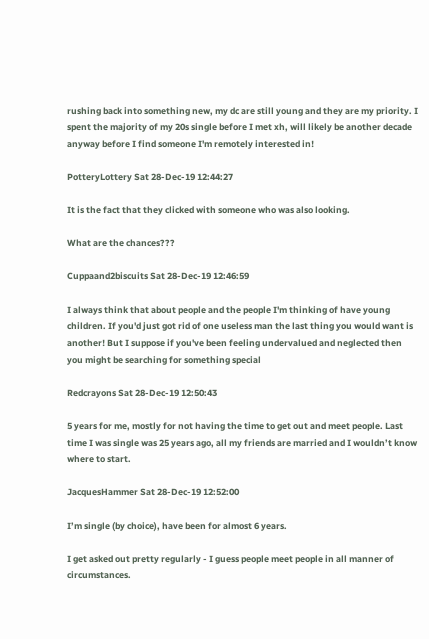rushing back into something new, my dc are still young and they are my priority. I spent the majority of my 20s single before I met xh, will likely be another decade anyway before I find someone I'm remotely interested in!

PotteryLottery Sat 28-Dec-19 12:44:27

It is the fact that they clicked with someone who was also looking.

What are the chances???

Cuppaand2biscuits Sat 28-Dec-19 12:46:59

I always think that about people and the people I'm thinking of have young children. If you'd just got rid of one useless man the last thing you would want is another! But I suppose if you've been feeling undervalued and neglected then you might be searching for something special

Redcrayons Sat 28-Dec-19 12:50:43

5 years for me, mostly for not having the time to get out and meet people. Last time I was single was 25 years ago, all my friends are married and I wouldn’t know where to start.

JacquesHammer Sat 28-Dec-19 12:52:00

I’m single (by choice), have been for almost 6 years.

I get asked out pretty regularly - I guess people meet people in all manner of circumstances.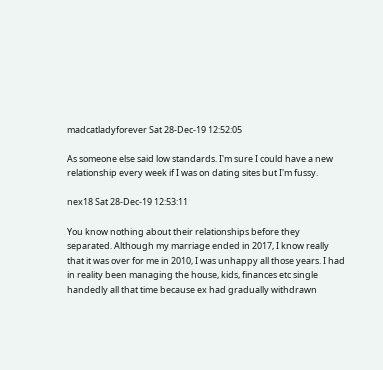madcatladyforever Sat 28-Dec-19 12:52:05

As someone else said low standards. I'm sure I could have a new relationship every week if I was on dating sites but I'm fussy.

nex18 Sat 28-Dec-19 12:53:11

You know nothing about their relationships before they separated. Although my marriage ended in 2017, I know really that it was over for me in 2010, I was unhappy all those years. I had in reality been managing the house, kids, finances etc single handedly all that time because ex had gradually withdrawn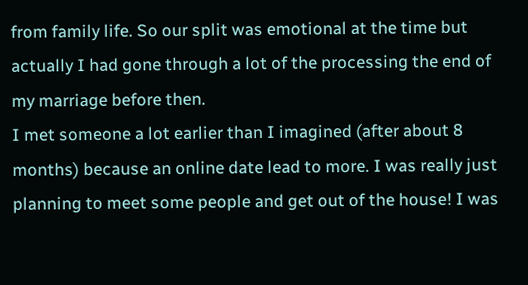from family life. So our split was emotional at the time but actually I had gone through a lot of the processing the end of my marriage before then.
I met someone a lot earlier than I imagined (after about 8 months) because an online date lead to more. I was really just planning to meet some people and get out of the house! I was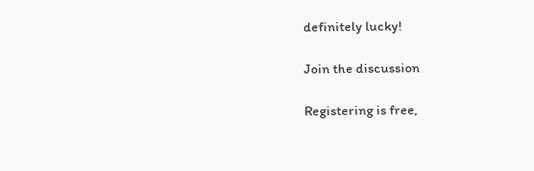definitely lucky!

Join the discussion

Registering is free,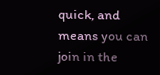quick, and means you can join in the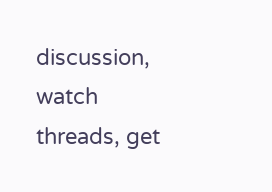discussion, watch threads, get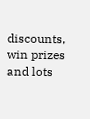discounts, win prizes and lots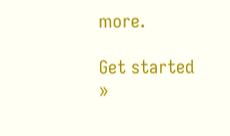more.

Get started »